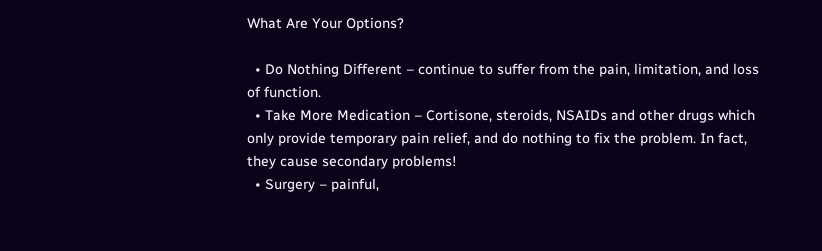What Are Your Options?

  • Do Nothing Different – continue to suffer from the pain, limitation, and loss of function.
  • Take More Medication – Cortisone, steroids, NSAIDs and other drugs which only provide temporary pain relief, and do nothing to fix the problem. In fact, they cause secondary problems!
  • Surgery – painful,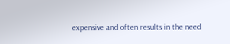expensive and often results in the need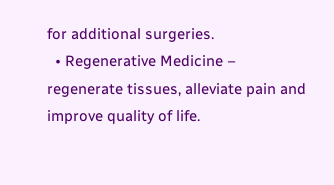for additional surgeries.
  • Regenerative Medicine – regenerate tissues, alleviate pain and improve quality of life.